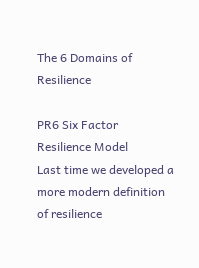The 6 Domains of Resilience

PR6 Six Factor Resilience Model
Last time we developed a more modern definition of resilience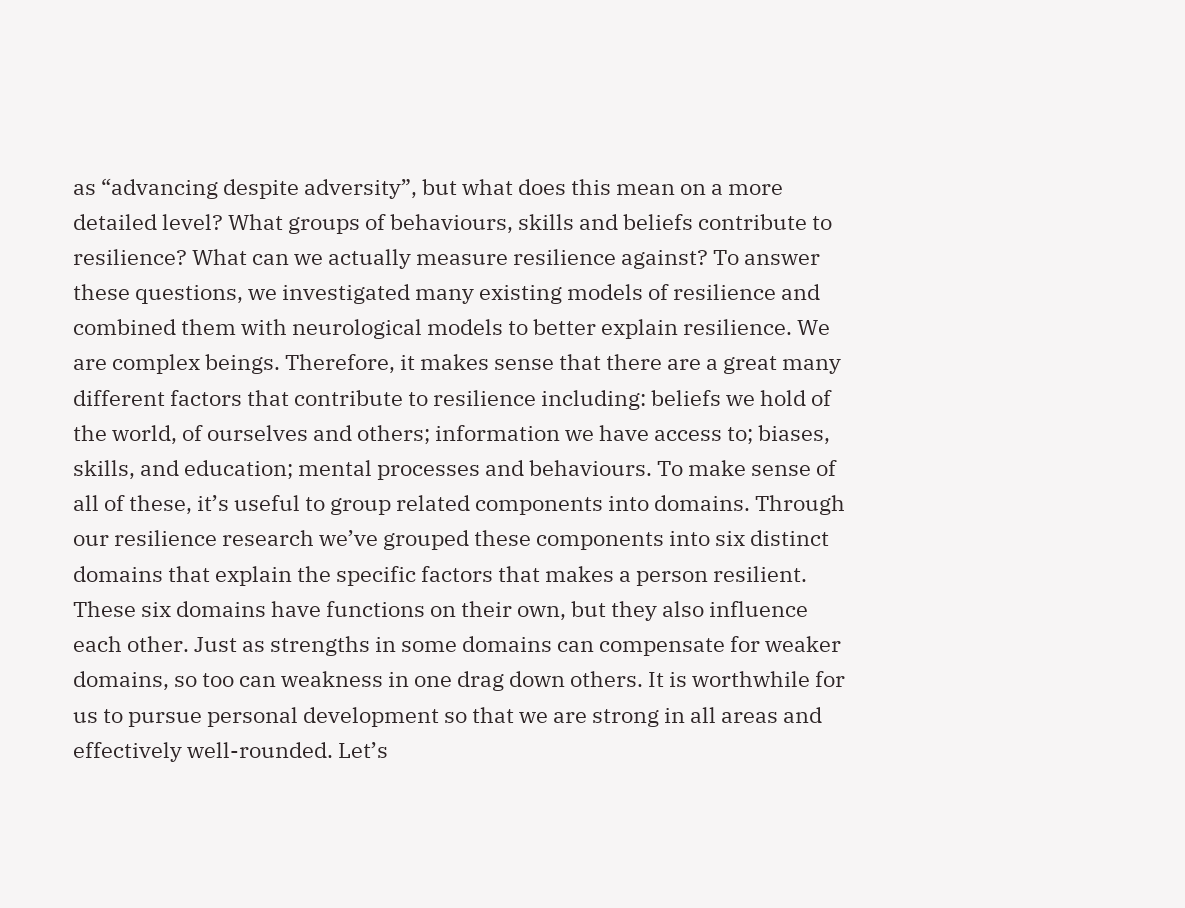as “advancing despite adversity”, but what does this mean on a more detailed level? What groups of behaviours, skills and beliefs contribute to resilience? What can we actually measure resilience against? To answer these questions, we investigated many existing models of resilience and combined them with neurological models to better explain resilience. We are complex beings. Therefore, it makes sense that there are a great many different factors that contribute to resilience including: beliefs we hold of the world, of ourselves and others; information we have access to; biases, skills, and education; mental processes and behaviours. To make sense of all of these, it’s useful to group related components into domains. Through our resilience research we’ve grouped these components into six distinct domains that explain the specific factors that makes a person resilient. These six domains have functions on their own, but they also influence each other. Just as strengths in some domains can compensate for weaker domains, so too can weakness in one drag down others. It is worthwhile for us to pursue personal development so that we are strong in all areas and effectively well-rounded. Let’s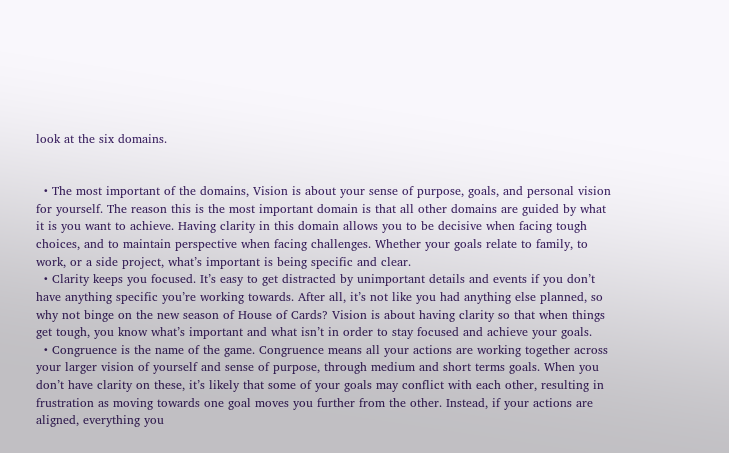look at the six domains.


  • The most important of the domains, Vision is about your sense of purpose, goals, and personal vision for yourself. The reason this is the most important domain is that all other domains are guided by what it is you want to achieve. Having clarity in this domain allows you to be decisive when facing tough choices, and to maintain perspective when facing challenges. Whether your goals relate to family, to work, or a side project, what’s important is being specific and clear.
  • Clarity keeps you focused. It’s easy to get distracted by unimportant details and events if you don’t have anything specific you’re working towards. After all, it’s not like you had anything else planned, so why not binge on the new season of House of Cards? Vision is about having clarity so that when things get tough, you know what’s important and what isn’t in order to stay focused and achieve your goals.
  • Congruence is the name of the game. Congruence means all your actions are working together across your larger vision of yourself and sense of purpose, through medium and short terms goals. When you don’t have clarity on these, it’s likely that some of your goals may conflict with each other, resulting in frustration as moving towards one goal moves you further from the other. Instead, if your actions are aligned, everything you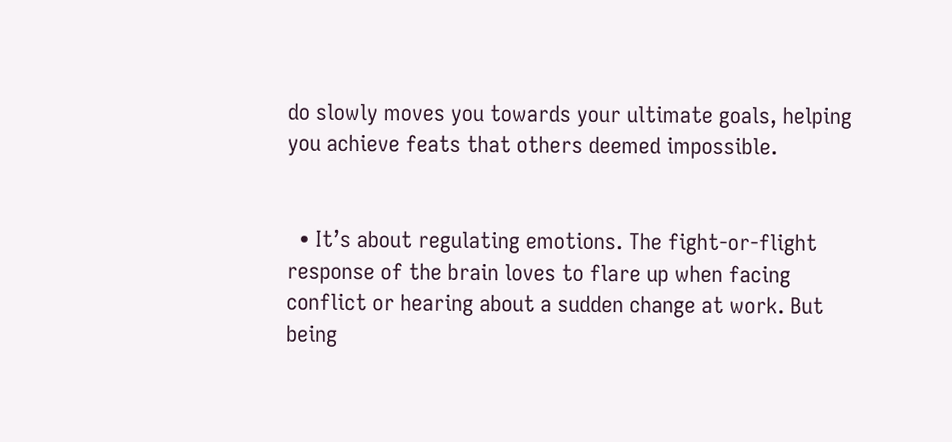do slowly moves you towards your ultimate goals, helping you achieve feats that others deemed impossible.


  • It’s about regulating emotions. The fight-or-flight response of the brain loves to flare up when facing conflict or hearing about a sudden change at work. But being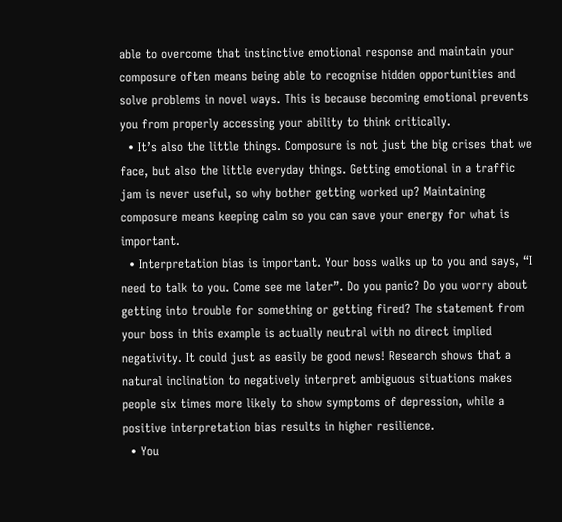able to overcome that instinctive emotional response and maintain your composure often means being able to recognise hidden opportunities and solve problems in novel ways. This is because becoming emotional prevents you from properly accessing your ability to think critically.
  • It’s also the little things. Composure is not just the big crises that we face, but also the little everyday things. Getting emotional in a traffic jam is never useful, so why bother getting worked up? Maintaining composure means keeping calm so you can save your energy for what is important.
  • Interpretation bias is important. Your boss walks up to you and says, “I need to talk to you. Come see me later”. Do you panic? Do you worry about getting into trouble for something or getting fired? The statement from your boss in this example is actually neutral with no direct implied negativity. It could just as easily be good news! Research shows that a natural inclination to negatively interpret ambiguous situations makes people six times more likely to show symptoms of depression, while a positive interpretation bias results in higher resilience.
  • You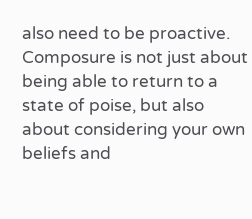also need to be proactive. Composure is not just about being able to return to a state of poise, but also about considering your own beliefs and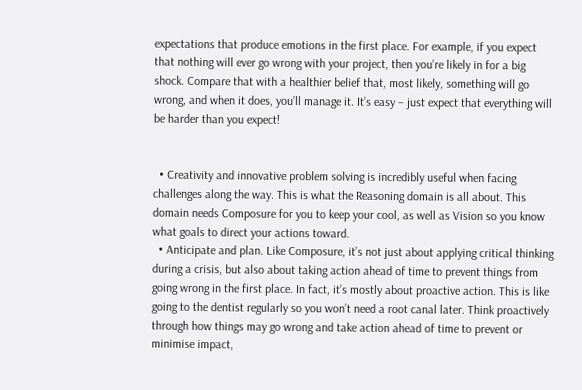expectations that produce emotions in the first place. For example, if you expect that nothing will ever go wrong with your project, then you’re likely in for a big shock. Compare that with a healthier belief that, most likely, something will go wrong, and when it does, you’ll manage it. It’s easy – just expect that everything will be harder than you expect!


  • Creativity and innovative problem solving is incredibly useful when facing challenges along the way. This is what the Reasoning domain is all about. This domain needs Composure for you to keep your cool, as well as Vision so you know what goals to direct your actions toward.
  • Anticipate and plan. Like Composure, it’s not just about applying critical thinking during a crisis, but also about taking action ahead of time to prevent things from going wrong in the first place. In fact, it’s mostly about proactive action. This is like going to the dentist regularly so you won’t need a root canal later. Think proactively through how things may go wrong and take action ahead of time to prevent or minimise impact,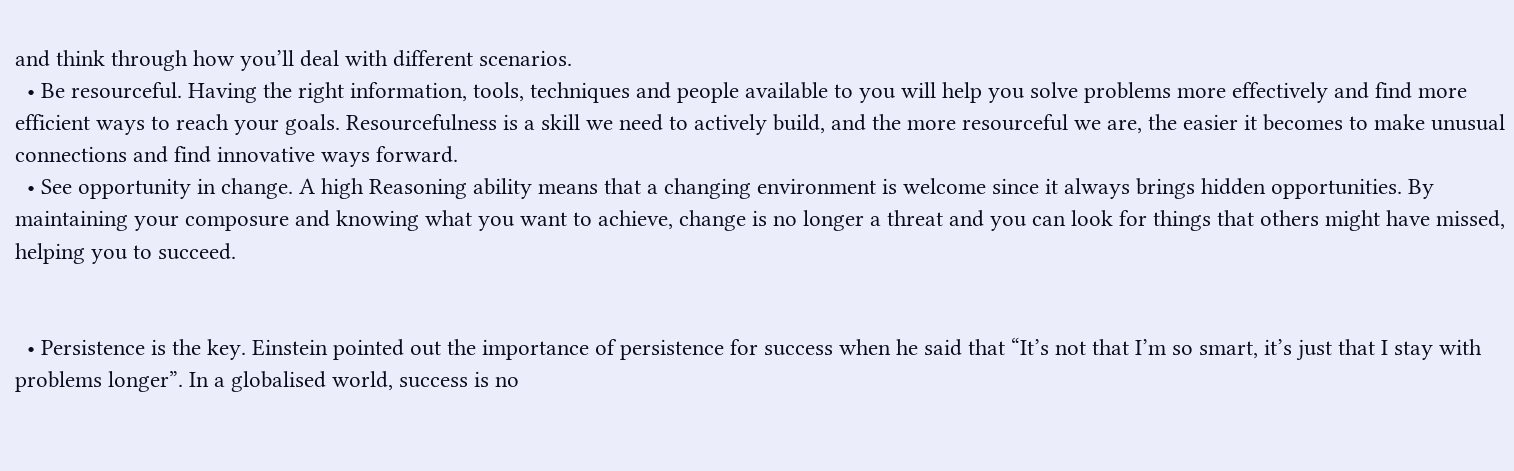and think through how you’ll deal with different scenarios.
  • Be resourceful. Having the right information, tools, techniques and people available to you will help you solve problems more effectively and find more efficient ways to reach your goals. Resourcefulness is a skill we need to actively build, and the more resourceful we are, the easier it becomes to make unusual connections and find innovative ways forward.
  • See opportunity in change. A high Reasoning ability means that a changing environment is welcome since it always brings hidden opportunities. By maintaining your composure and knowing what you want to achieve, change is no longer a threat and you can look for things that others might have missed, helping you to succeed.


  • Persistence is the key. Einstein pointed out the importance of persistence for success when he said that “It’s not that I’m so smart, it’s just that I stay with problems longer”. In a globalised world, success is no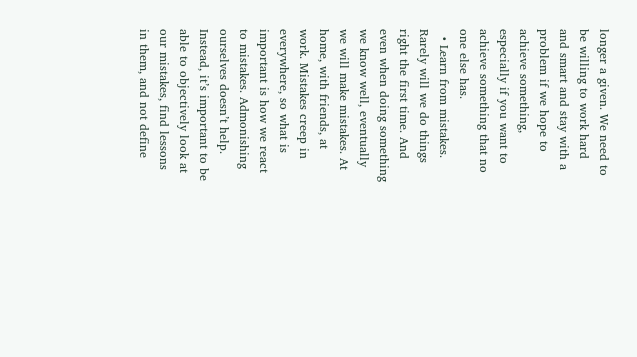longer a given. We need to be willing to work hard and smart and stay with a problem if we hope to achieve something, especially if you want to achieve something that no one else has.
  • Learn from mistakes. Rarely will we do things right the first time. And even when doing something we know well, eventually we will make mistakes. At home, with friends, at work. Mistakes creep in everywhere, so what is important is how we react to mistakes. Admonishing ourselves doesn’t help. Instead, it’s important to be able to objectively look at our mistakes, find lessons in them, and not define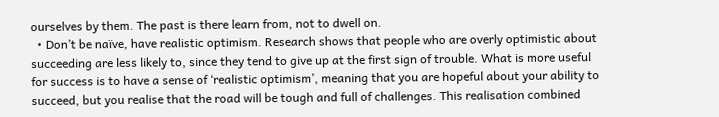ourselves by them. The past is there learn from, not to dwell on.
  • Don’t be naïve, have realistic optimism. Research shows that people who are overly optimistic about succeeding are less likely to, since they tend to give up at the first sign of trouble. What is more useful for success is to have a sense of ‘realistic optimism’, meaning that you are hopeful about your ability to succeed, but you realise that the road will be tough and full of challenges. This realisation combined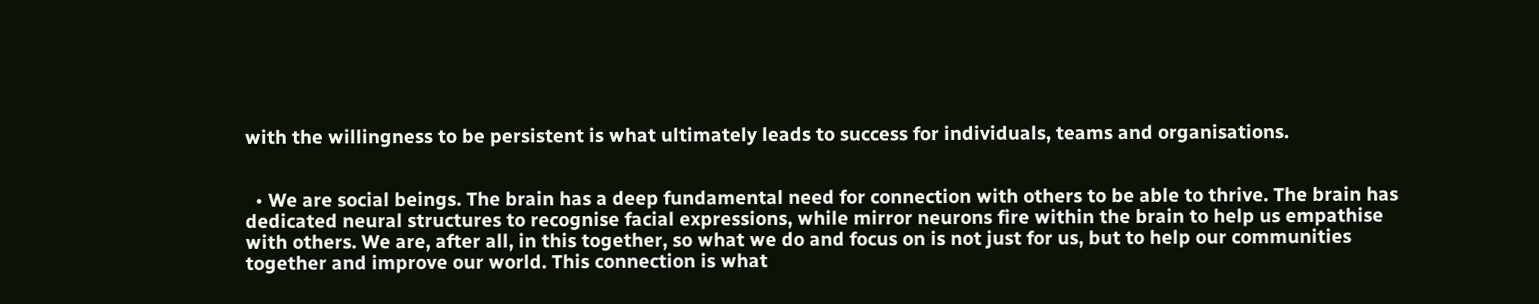with the willingness to be persistent is what ultimately leads to success for individuals, teams and organisations.


  • We are social beings. The brain has a deep fundamental need for connection with others to be able to thrive. The brain has dedicated neural structures to recognise facial expressions, while mirror neurons fire within the brain to help us empathise with others. We are, after all, in this together, so what we do and focus on is not just for us, but to help our communities together and improve our world. This connection is what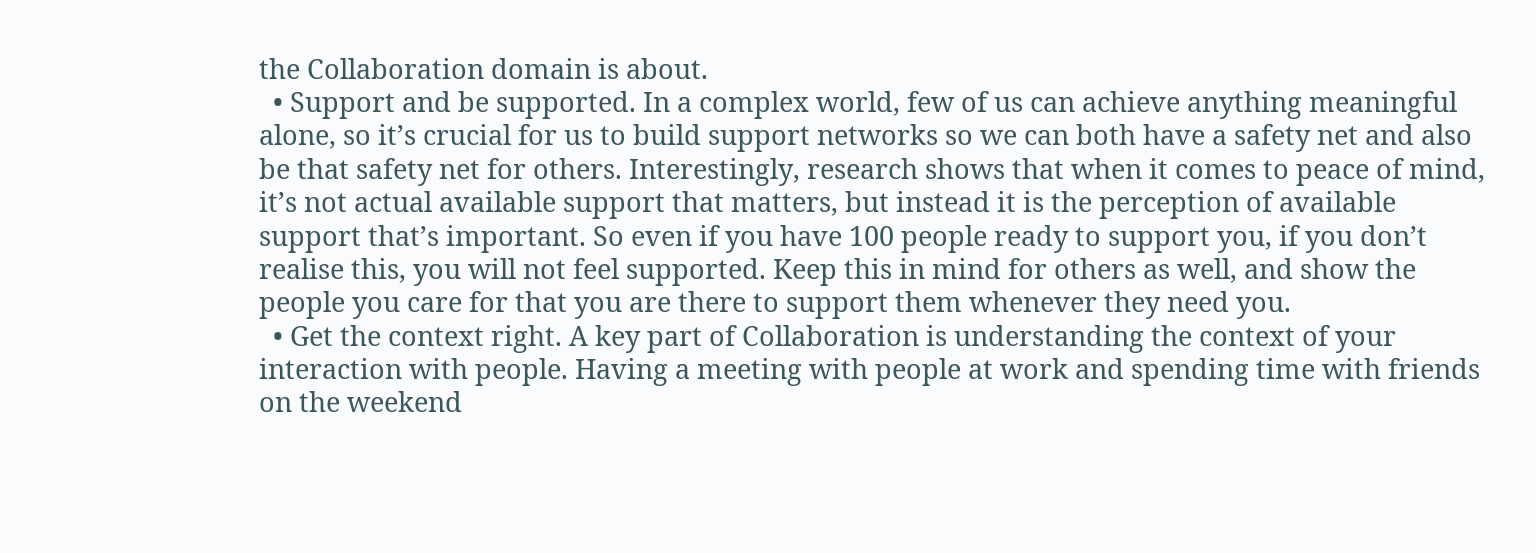the Collaboration domain is about.
  • Support and be supported. In a complex world, few of us can achieve anything meaningful alone, so it’s crucial for us to build support networks so we can both have a safety net and also be that safety net for others. Interestingly, research shows that when it comes to peace of mind, it’s not actual available support that matters, but instead it is the perception of available support that’s important. So even if you have 100 people ready to support you, if you don’t realise this, you will not feel supported. Keep this in mind for others as well, and show the people you care for that you are there to support them whenever they need you.
  • Get the context right. A key part of Collaboration is understanding the context of your interaction with people. Having a meeting with people at work and spending time with friends on the weekend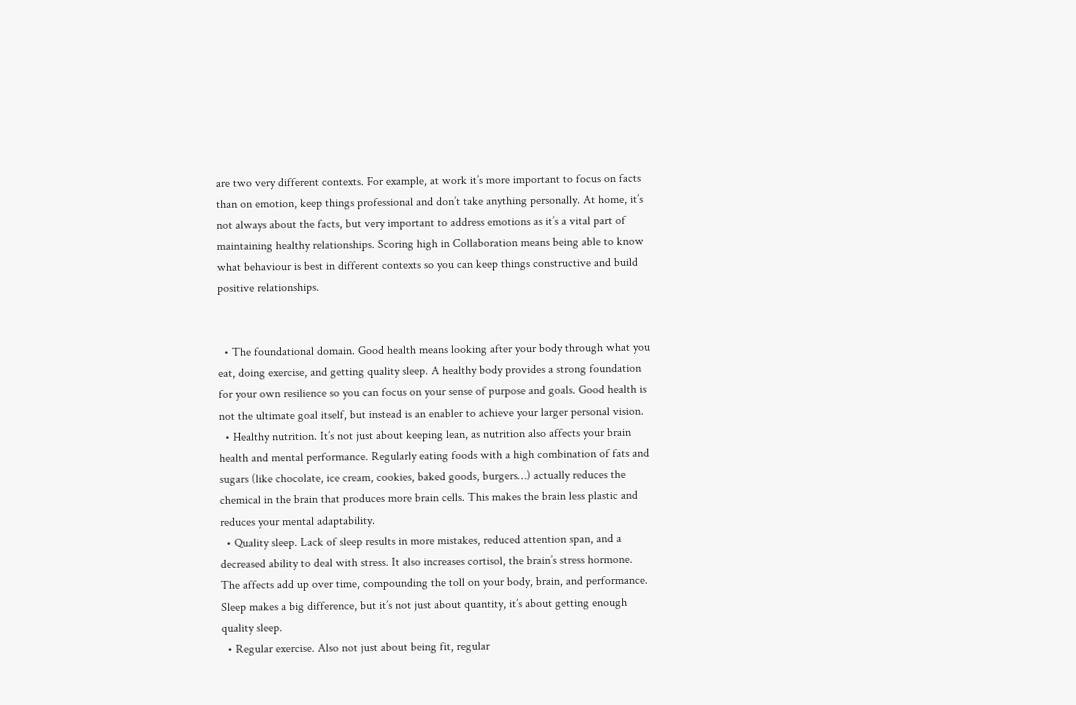are two very different contexts. For example, at work it’s more important to focus on facts than on emotion, keep things professional and don’t take anything personally. At home, it’s not always about the facts, but very important to address emotions as it’s a vital part of maintaining healthy relationships. Scoring high in Collaboration means being able to know what behaviour is best in different contexts so you can keep things constructive and build positive relationships.


  • The foundational domain. Good health means looking after your body through what you eat, doing exercise, and getting quality sleep. A healthy body provides a strong foundation for your own resilience so you can focus on your sense of purpose and goals. Good health is not the ultimate goal itself, but instead is an enabler to achieve your larger personal vision.
  • Healthy nutrition. It’s not just about keeping lean, as nutrition also affects your brain health and mental performance. Regularly eating foods with a high combination of fats and sugars (like chocolate, ice cream, cookies, baked goods, burgers…) actually reduces the chemical in the brain that produces more brain cells. This makes the brain less plastic and reduces your mental adaptability.
  • Quality sleep. Lack of sleep results in more mistakes, reduced attention span, and a decreased ability to deal with stress. It also increases cortisol, the brain’s stress hormone. The affects add up over time, compounding the toll on your body, brain, and performance. Sleep makes a big difference, but it’s not just about quantity, it’s about getting enough quality sleep.
  • Regular exercise. Also not just about being fit, regular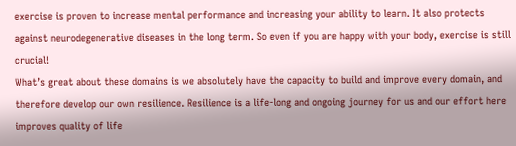exercise is proven to increase mental performance and increasing your ability to learn. It also protects against neurodegenerative diseases in the long term. So even if you are happy with your body, exercise is still crucial!
What’s great about these domains is we absolutely have the capacity to build and improve every domain, and therefore develop our own resilience. Resilience is a life-long and ongoing journey for us and our effort here improves quality of life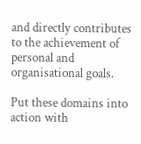and directly contributes to the achievement of personal and organisational goals.

Put these domains into action with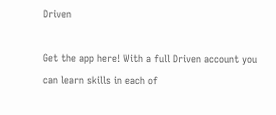Driven

Get the app here! With a full Driven account you can learn skills in each of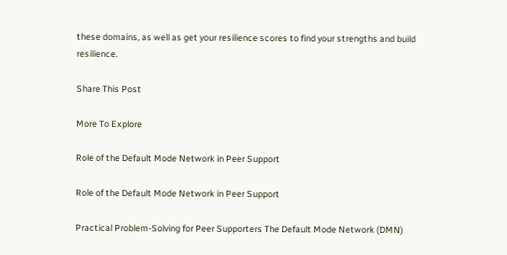these domains, as well as get your resilience scores to find your strengths and build resilience.

Share This Post

More To Explore

Role of the Default Mode Network in Peer Support

Role of the Default Mode Network in Peer Support

Practical Problem-Solving for Peer Supporters The Default Mode Network (DMN)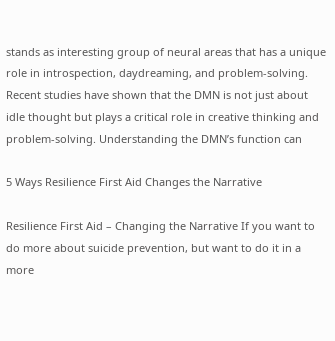stands as interesting group of neural areas that has a unique role in introspection, daydreaming, and problem-solving. Recent studies have shown that the DMN is not just about idle thought but plays a critical role in creative thinking and problem-solving. Understanding the DMN’s function can

5 Ways Resilience First Aid Changes the Narrative

Resilience First Aid – Changing the Narrative If you want to do more about suicide prevention, but want to do it in a more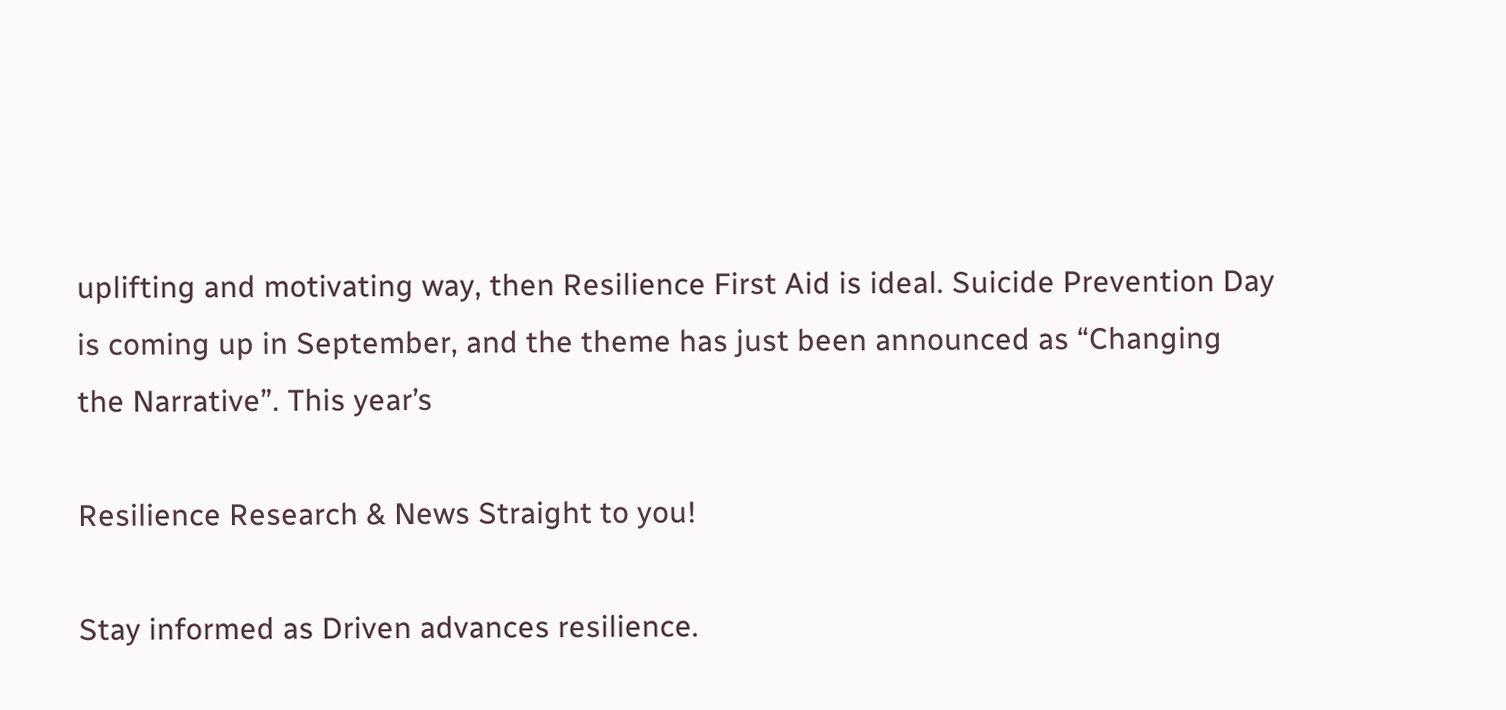uplifting and motivating way, then Resilience First Aid is ideal. Suicide Prevention Day is coming up in September, and the theme has just been announced as “Changing the Narrative”. This year’s

Resilience Research & News Straight to you!

Stay informed as Driven advances resilience.